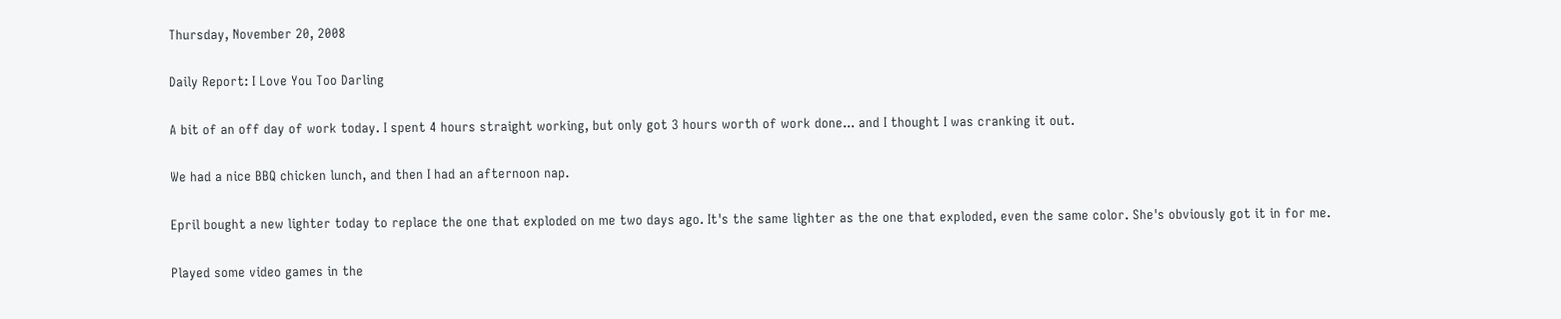Thursday, November 20, 2008

Daily Report: I Love You Too Darling

A bit of an off day of work today. I spent 4 hours straight working, but only got 3 hours worth of work done... and I thought I was cranking it out.

We had a nice BBQ chicken lunch, and then I had an afternoon nap.

Epril bought a new lighter today to replace the one that exploded on me two days ago. It's the same lighter as the one that exploded, even the same color. She's obviously got it in for me.

Played some video games in the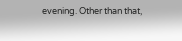evening. Other than that,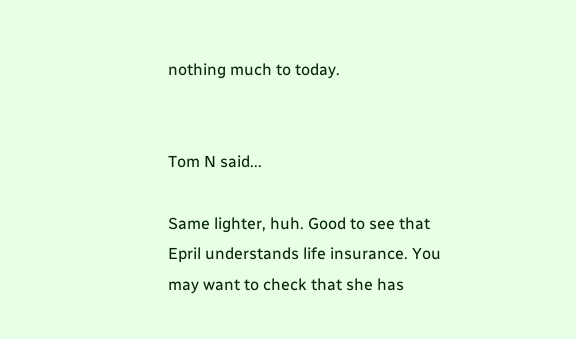nothing much to today.


Tom N said...

Same lighter, huh. Good to see that Epril understands life insurance. You may want to check that she has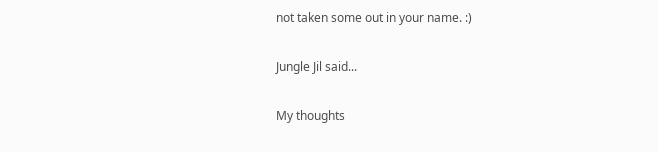not taken some out in your name. :)

Jungle Jil said...

My thoughts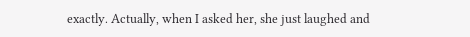exactly. Actually, when I asked her, she just laughed and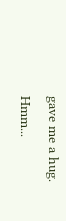gave me a hug. Hmm...